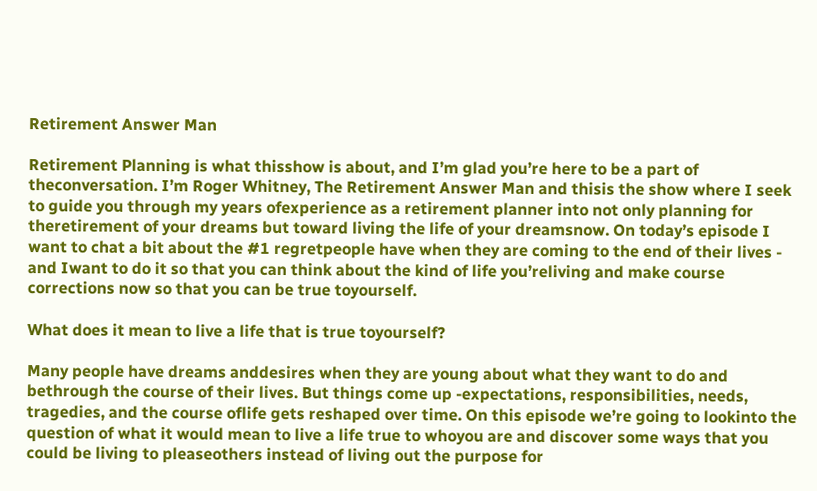Retirement Answer Man

Retirement Planning is what thisshow is about, and I’m glad you’re here to be a part of theconversation. I’m Roger Whitney, The Retirement Answer Man and thisis the show where I seek to guide you through my years ofexperience as a retirement planner into not only planning for theretirement of your dreams but toward living the life of your dreamsnow. On today’s episode I want to chat a bit about the #1 regretpeople have when they are coming to the end of their lives - and Iwant to do it so that you can think about the kind of life you’reliving and make course corrections now so that you can be true toyourself.

What does it mean to live a life that is true toyourself?

Many people have dreams anddesires when they are young about what they want to do and bethrough the course of their lives. But things come up -expectations, responsibilities, needs, tragedies, and the course oflife gets reshaped over time. On this episode we’re going to lookinto the question of what it would mean to live a life true to whoyou are and discover some ways that you could be living to pleaseothers instead of living out the purpose for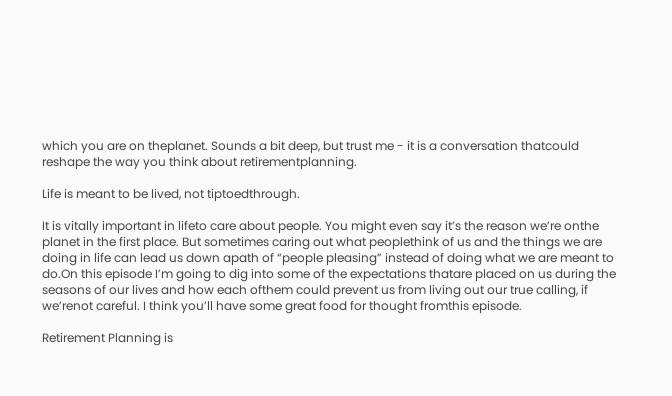which you are on theplanet. Sounds a bit deep, but trust me - it is a conversation thatcould reshape the way you think about retirementplanning.

Life is meant to be lived, not tiptoedthrough.

It is vitally important in lifeto care about people. You might even say it’s the reason we’re onthe planet in the first place. But sometimes caring out what peoplethink of us and the things we are doing in life can lead us down apath of “people pleasing” instead of doing what we are meant to do.On this episode I’m going to dig into some of the expectations thatare placed on us during the seasons of our lives and how each ofthem could prevent us from living out our true calling, if we’renot careful. I think you’ll have some great food for thought fromthis episode.

Retirement Planning is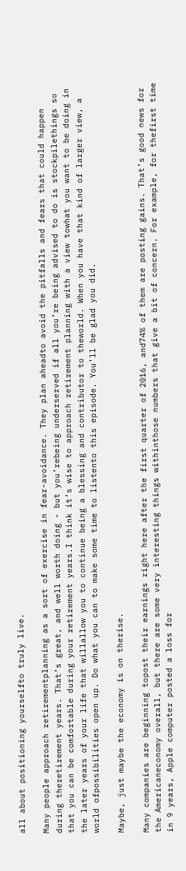all about positioning yourselfto truly live.

Many people approach retirementplanning as a sort of exercise in fear-avoidance. They plan aheadto avoid the pitfalls and fears that could happen during theretirement years. That’s great, and well worth doing - but you’rebeing underserved if all you’re being advised to do is stockpilethings so that you can be comfortable during your retirement years.I think it’s wise to approach retirement planning with a view towhat you want to be doing in the later years of your life that willallow you to continue being a blessing and contributor to theworld. When you have that kind of larger view, a world ofpossibilities open up. Do what you can to make some time to listento this episode. You’ll be glad you did.

Maybe, just maybe the economy is on therise.

Many companies are beginning topost their earnings right here after the first quarter of 2016, and74% of them are posting gains. That’s good news for the Americaneconomy overall, but there are some very interesting things withinthose numbers that give a bit of concern. For example, for thefirst time in 9 years, Apple computer posted a loss for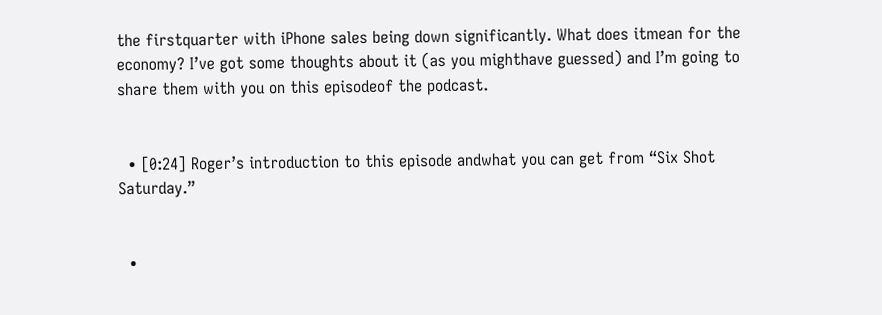the firstquarter with iPhone sales being down significantly. What does itmean for the economy? I’ve got some thoughts about it (as you mighthave guessed) and I’m going to share them with you on this episodeof the podcast.


  • [0:24] Roger’s introduction to this episode andwhat you can get from “Six Shot Saturday.”


  •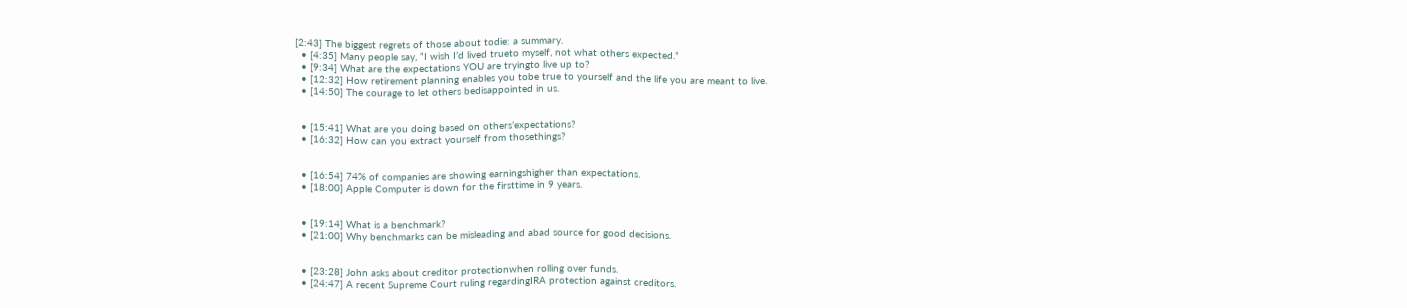[2:43] The biggest regrets of those about todie: a summary.
  • [4:35] Many people say, “I wish I’d lived trueto myself, not what others expected.”
  • [9:34] What are the expectations YOU are tryingto live up to?
  • [12:32] How retirement planning enables you tobe true to yourself and the life you are meant to live.
  • [14:50] The courage to let others bedisappointed in us.


  • [15:41] What are you doing based on others’expectations?
  • [16:32] How can you extract yourself from thosethings?


  • [16:54] 74% of companies are showing earningshigher than expectations.
  • [18:00] Apple Computer is down for the firsttime in 9 years.


  • [19:14] What is a benchmark?
  • [21:00] Why benchmarks can be misleading and abad source for good decisions.


  • [23:28] John asks about creditor protectionwhen rolling over funds.
  • [24:47] A recent Supreme Court ruling regardingIRA protection against creditors.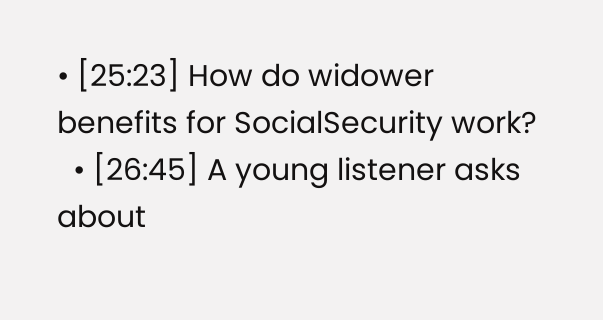• [25:23] How do widower benefits for SocialSecurity work?
  • [26:45] A young listener asks about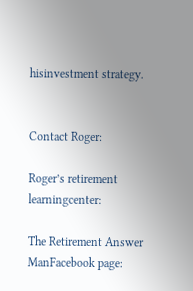hisinvestment strategy.


Contact Roger:

Roger’s retirement learningcenter:

The Retirement Answer ManFacebook page: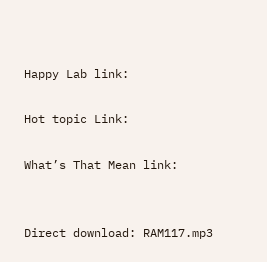Happy Lab link:

Hot topic Link:

What’s That Mean link:


Direct download: RAM117.mp3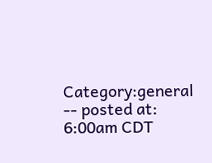Category:general -- posted at: 6:00am CDT